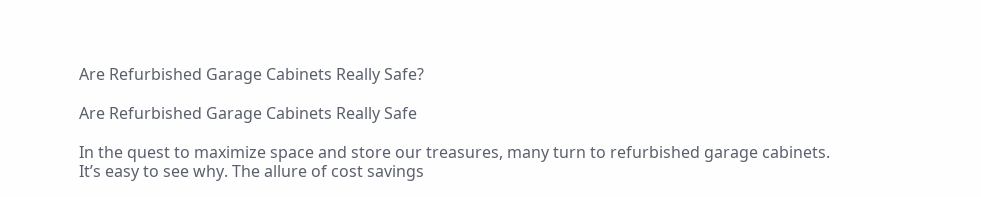Are Refurbished Garage Cabinets Really Safe?

Are Refurbished Garage Cabinets Really Safe

In the quest to maximize space and store our treasures, many turn to refurbished garage cabinets. It’s easy to see why. The allure of cost savings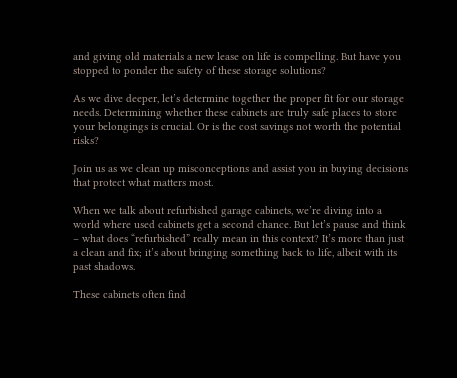and giving old materials a new lease on life is compelling. But have you stopped to ponder the safety of these storage solutions?

As we dive deeper, let’s determine together the proper fit for our storage needs. Determining whether these cabinets are truly safe places to store your belongings is crucial. Or is the cost savings not worth the potential risks?

Join us as we clean up misconceptions and assist you in buying decisions that protect what matters most.

When we talk about refurbished garage cabinets, we’re diving into a world where used cabinets get a second chance. But let’s pause and think – what does “refurbished” really mean in this context? It’s more than just a clean and fix; it’s about bringing something back to life, albeit with its past shadows.

These cabinets often find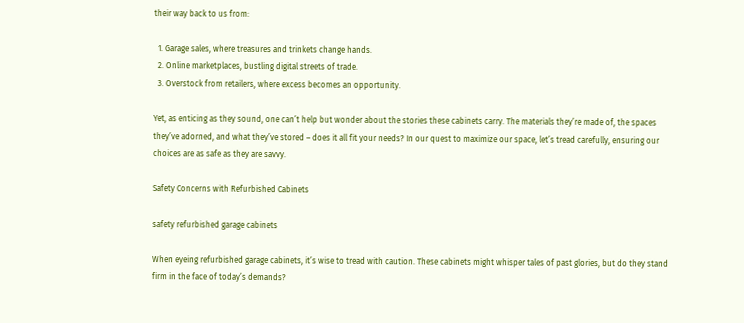their way back to us from:

  1. Garage sales, where treasures and trinkets change hands.
  2. Online marketplaces, bustling digital streets of trade.
  3. Overstock from retailers, where excess becomes an opportunity.

Yet, as enticing as they sound, one can’t help but wonder about the stories these cabinets carry. The materials they’re made of, the spaces they’ve adorned, and what they’ve stored – does it all fit your needs? In our quest to maximize our space, let’s tread carefully, ensuring our choices are as safe as they are savvy.

Safety Concerns with Refurbished Cabinets

safety refurbished garage cabinets

When eyeing refurbished garage cabinets, it’s wise to tread with caution. These cabinets might whisper tales of past glories, but do they stand firm in the face of today’s demands?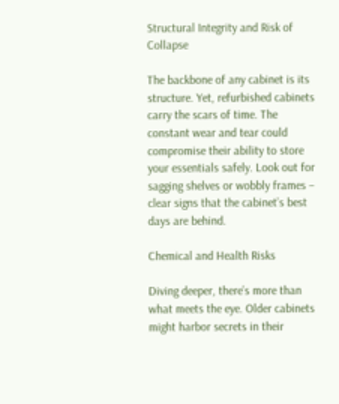Structural Integrity and Risk of Collapse

The backbone of any cabinet is its structure. Yet, refurbished cabinets carry the scars of time. The constant wear and tear could compromise their ability to store your essentials safely. Look out for sagging shelves or wobbly frames – clear signs that the cabinet’s best days are behind.

Chemical and Health Risks

Diving deeper, there’s more than what meets the eye. Older cabinets might harbor secrets in their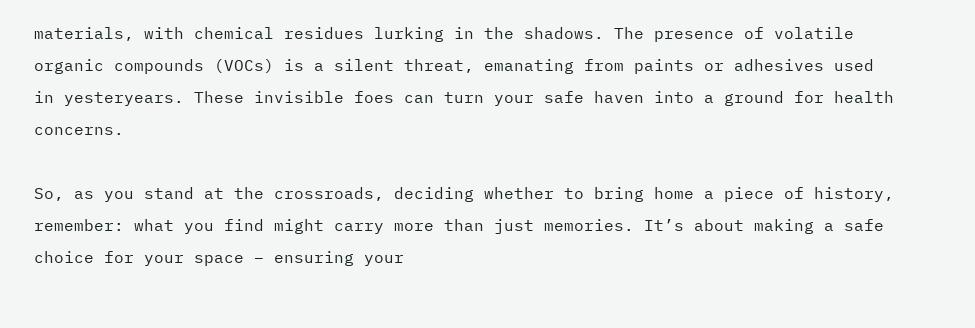materials, with chemical residues lurking in the shadows. The presence of volatile organic compounds (VOCs) is a silent threat, emanating from paints or adhesives used in yesteryears. These invisible foes can turn your safe haven into a ground for health concerns.

So, as you stand at the crossroads, deciding whether to bring home a piece of history, remember: what you find might carry more than just memories. It’s about making a safe choice for your space – ensuring your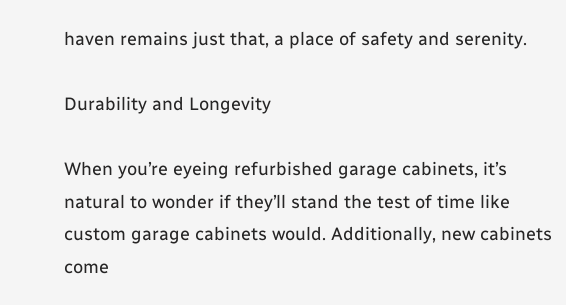haven remains just that, a place of safety and serenity.

Durability and Longevity

When you’re eyeing refurbished garage cabinets, it’s natural to wonder if they’ll stand the test of time like custom garage cabinets would. Additionally, new cabinets come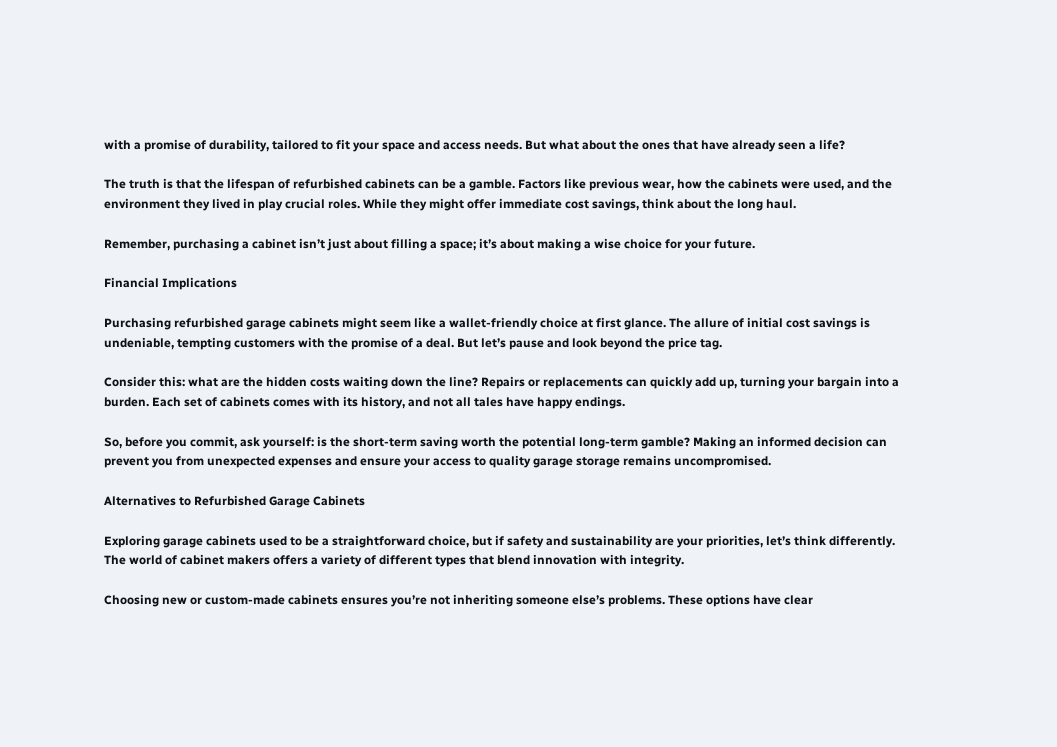with a promise of durability, tailored to fit your space and access needs. But what about the ones that have already seen a life?

The truth is that the lifespan of refurbished cabinets can be a gamble. Factors like previous wear, how the cabinets were used, and the environment they lived in play crucial roles. While they might offer immediate cost savings, think about the long haul.

Remember, purchasing a cabinet isn’t just about filling a space; it’s about making a wise choice for your future.

Financial Implications

Purchasing refurbished garage cabinets might seem like a wallet-friendly choice at first glance. The allure of initial cost savings is undeniable, tempting customers with the promise of a deal. But let’s pause and look beyond the price tag.

Consider this: what are the hidden costs waiting down the line? Repairs or replacements can quickly add up, turning your bargain into a burden. Each set of cabinets comes with its history, and not all tales have happy endings.

So, before you commit, ask yourself: is the short-term saving worth the potential long-term gamble? Making an informed decision can prevent you from unexpected expenses and ensure your access to quality garage storage remains uncompromised.

Alternatives to Refurbished Garage Cabinets

Exploring garage cabinets used to be a straightforward choice, but if safety and sustainability are your priorities, let’s think differently. The world of cabinet makers offers a variety of different types that blend innovation with integrity.

Choosing new or custom-made cabinets ensures you’re not inheriting someone else’s problems. These options have clear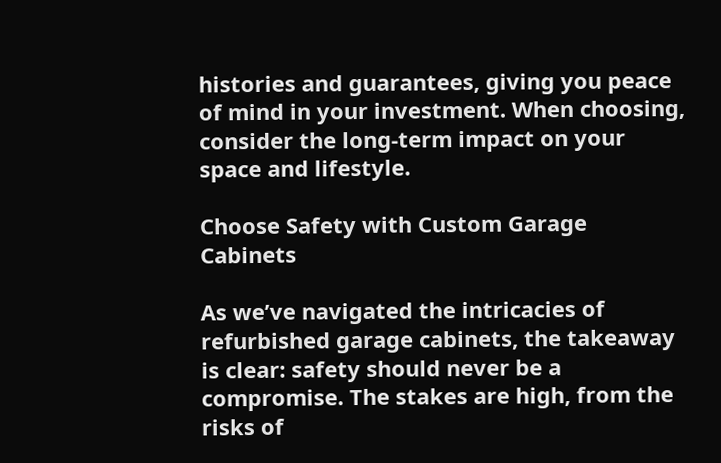histories and guarantees, giving you peace of mind in your investment. When choosing, consider the long-term impact on your space and lifestyle.

Choose Safety with Custom Garage Cabinets

As we’ve navigated the intricacies of refurbished garage cabinets, the takeaway is clear: safety should never be a compromise. The stakes are high, from the risks of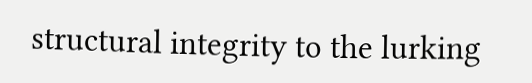structural integrity to the lurking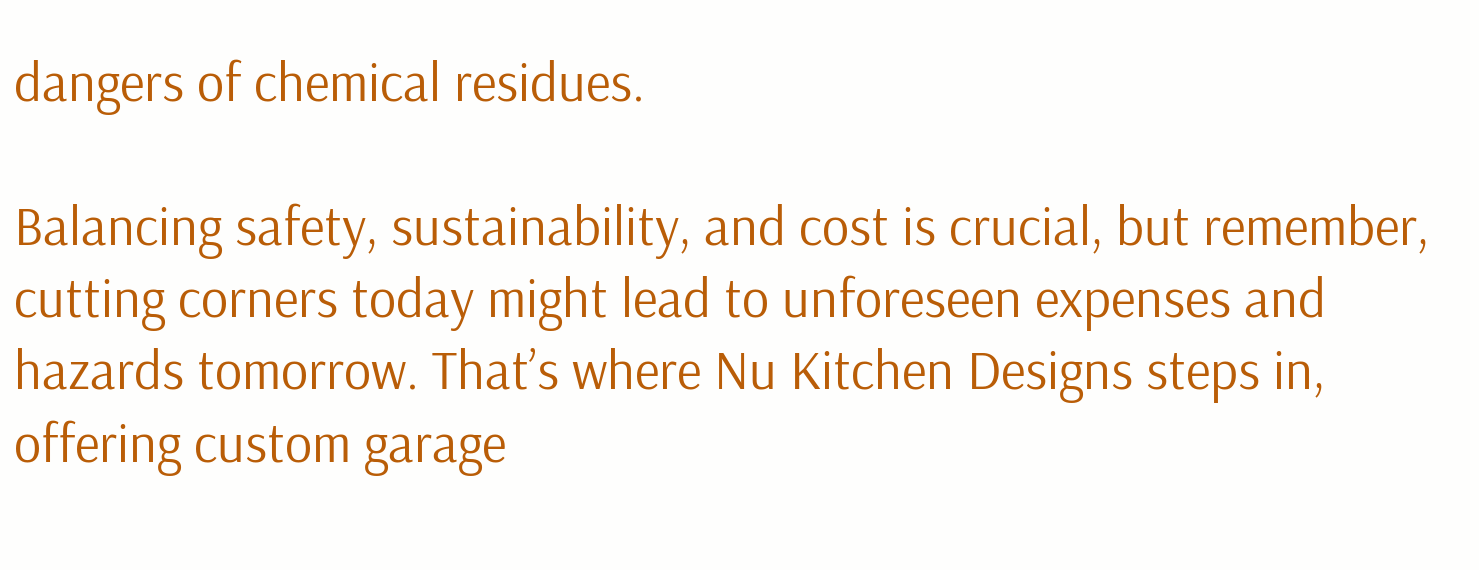dangers of chemical residues.

Balancing safety, sustainability, and cost is crucial, but remember, cutting corners today might lead to unforeseen expenses and hazards tomorrow. That’s where Nu Kitchen Designs steps in, offering custom garage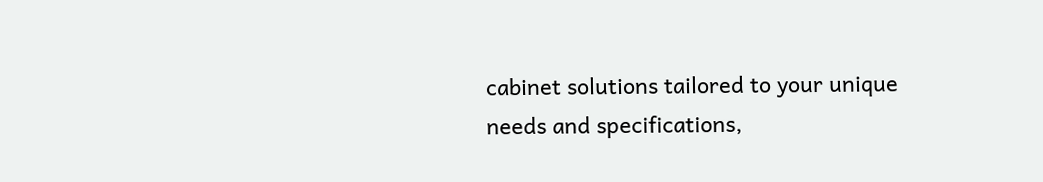cabinet solutions tailored to your unique needs and specifications,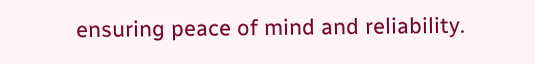ensuring peace of mind and reliability.